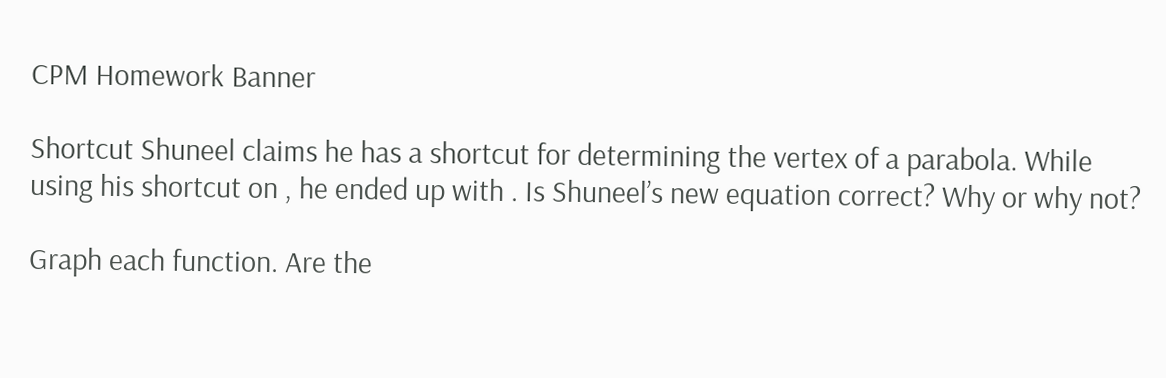CPM Homework Banner

Shortcut Shuneel claims he has a shortcut for determining the vertex of a parabola. While using his shortcut on , he ended up with . Is Shuneel’s new equation correct? Why or why not?

Graph each function. Are the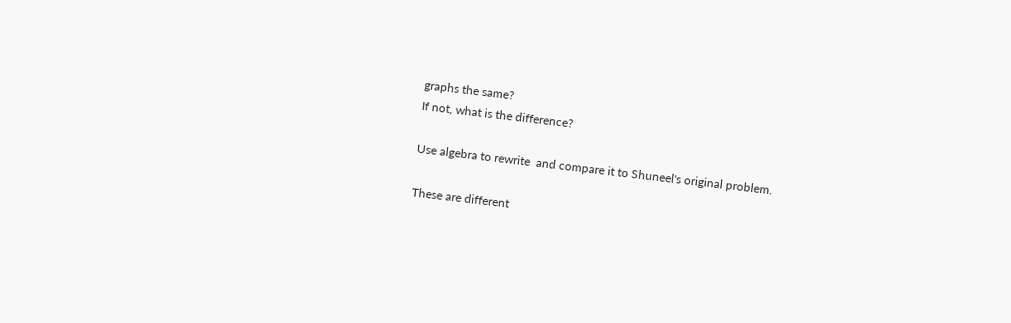graphs the same?
If not, what is the difference?

Use algebra to rewrite  and compare it to Shuneel's original problem.

These are different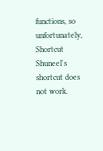functions, so unfortunately, Shortcut Shuneel's shortcut does not work.